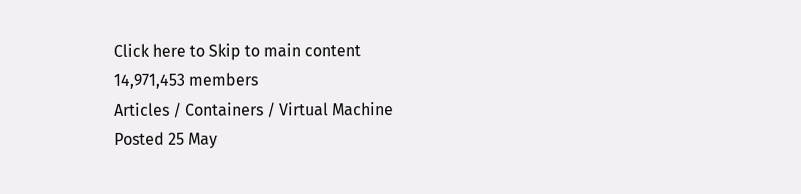Click here to Skip to main content
14,971,453 members
Articles / Containers / Virtual Machine
Posted 25 May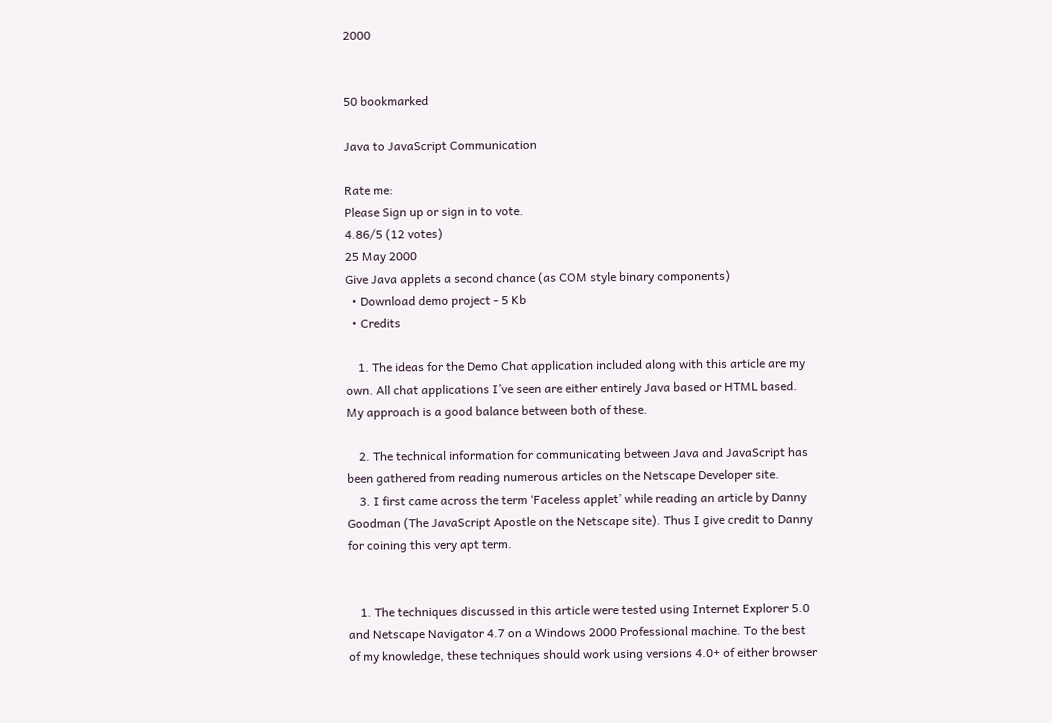2000


50 bookmarked

Java to JavaScript Communication

Rate me:
Please Sign up or sign in to vote.
4.86/5 (12 votes)
25 May 2000
Give Java applets a second chance (as COM style binary components)
  • Download demo project - 5 Kb
  • Credits

    1. The ideas for the Demo Chat application included along with this article are my own. All chat applications I’ve seen are either entirely Java based or HTML based. My approach is a good balance between both of these.

    2. The technical information for communicating between Java and JavaScript has been gathered from reading numerous articles on the Netscape Developer site.
    3. I first came across the term ‘Faceless applet’ while reading an article by Danny Goodman (The JavaScript Apostle on the Netscape site). Thus I give credit to Danny for coining this very apt term.


    1. The techniques discussed in this article were tested using Internet Explorer 5.0 and Netscape Navigator 4.7 on a Windows 2000 Professional machine. To the best of my knowledge, these techniques should work using versions 4.0+ of either browser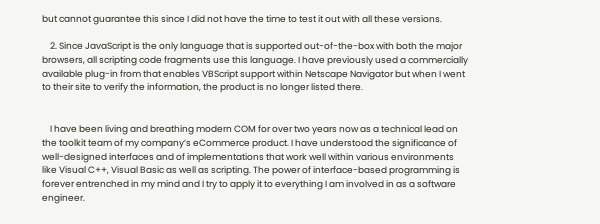but cannot guarantee this since I did not have the time to test it out with all these versions.

    2. Since JavaScript is the only language that is supported out-of-the-box with both the major browsers, all scripting code fragments use this language. I have previously used a commercially available plug-in from that enables VBScript support within Netscape Navigator but when I went to their site to verify the information, the product is no longer listed there.


    I have been living and breathing modern COM for over two years now as a technical lead on the toolkit team of my company’s eCommerce product. I have understood the significance of well-designed interfaces and of implementations that work well within various environments like Visual C++, Visual Basic as well as scripting. The power of interface-based programming is forever entrenched in my mind and I try to apply it to everything I am involved in as a software engineer.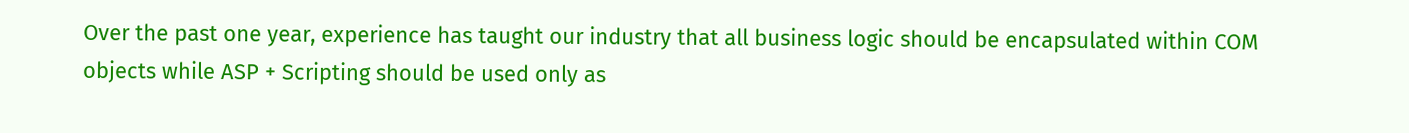Over the past one year, experience has taught our industry that all business logic should be encapsulated within COM objects while ASP + Scripting should be used only as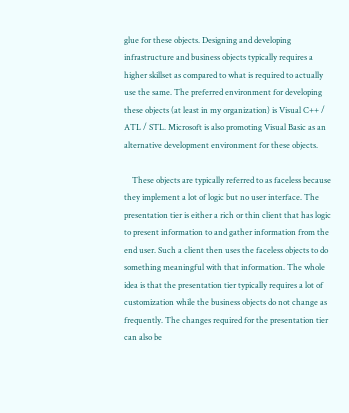glue for these objects. Designing and developing infrastructure and business objects typically requires a higher skillset as compared to what is required to actually use the same. The preferred environment for developing these objects (at least in my organization) is Visual C++ / ATL / STL. Microsoft is also promoting Visual Basic as an alternative development environment for these objects.

    These objects are typically referred to as faceless because they implement a lot of logic but no user interface. The presentation tier is either a rich or thin client that has logic to present information to and gather information from the end user. Such a client then uses the faceless objects to do something meaningful with that information. The whole idea is that the presentation tier typically requires a lot of customization while the business objects do not change as frequently. The changes required for the presentation tier can also be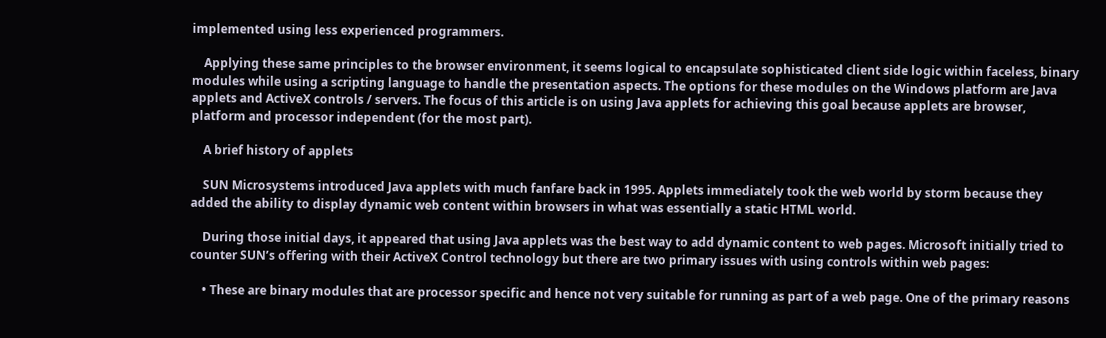implemented using less experienced programmers.

    Applying these same principles to the browser environment, it seems logical to encapsulate sophisticated client side logic within faceless, binary modules while using a scripting language to handle the presentation aspects. The options for these modules on the Windows platform are Java applets and ActiveX controls / servers. The focus of this article is on using Java applets for achieving this goal because applets are browser, platform and processor independent (for the most part).

    A brief history of applets

    SUN Microsystems introduced Java applets with much fanfare back in 1995. Applets immediately took the web world by storm because they added the ability to display dynamic web content within browsers in what was essentially a static HTML world.

    During those initial days, it appeared that using Java applets was the best way to add dynamic content to web pages. Microsoft initially tried to counter SUN’s offering with their ActiveX Control technology but there are two primary issues with using controls within web pages:

    • These are binary modules that are processor specific and hence not very suitable for running as part of a web page. One of the primary reasons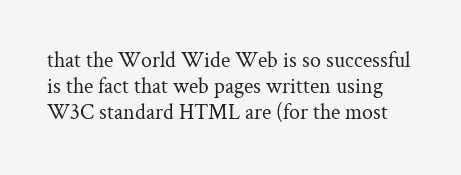that the World Wide Web is so successful is the fact that web pages written using W3C standard HTML are (for the most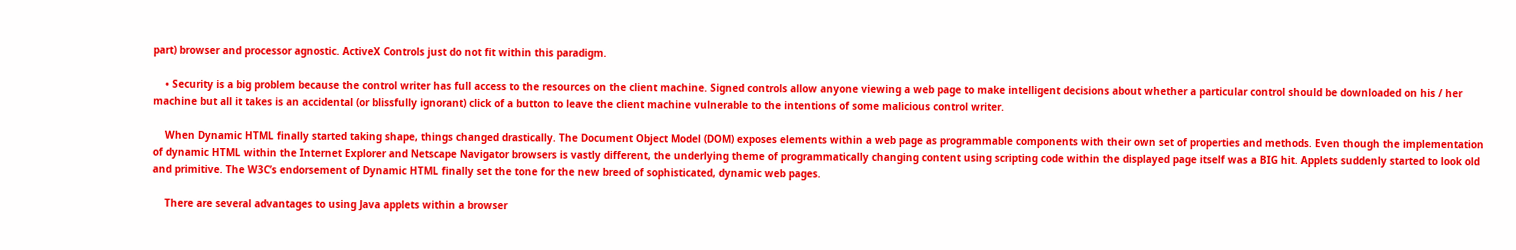part) browser and processor agnostic. ActiveX Controls just do not fit within this paradigm.

    • Security is a big problem because the control writer has full access to the resources on the client machine. Signed controls allow anyone viewing a web page to make intelligent decisions about whether a particular control should be downloaded on his / her machine but all it takes is an accidental (or blissfully ignorant) click of a button to leave the client machine vulnerable to the intentions of some malicious control writer.

    When Dynamic HTML finally started taking shape, things changed drastically. The Document Object Model (DOM) exposes elements within a web page as programmable components with their own set of properties and methods. Even though the implementation of dynamic HTML within the Internet Explorer and Netscape Navigator browsers is vastly different, the underlying theme of programmatically changing content using scripting code within the displayed page itself was a BIG hit. Applets suddenly started to look old and primitive. The W3C’s endorsement of Dynamic HTML finally set the tone for the new breed of sophisticated, dynamic web pages.

    There are several advantages to using Java applets within a browser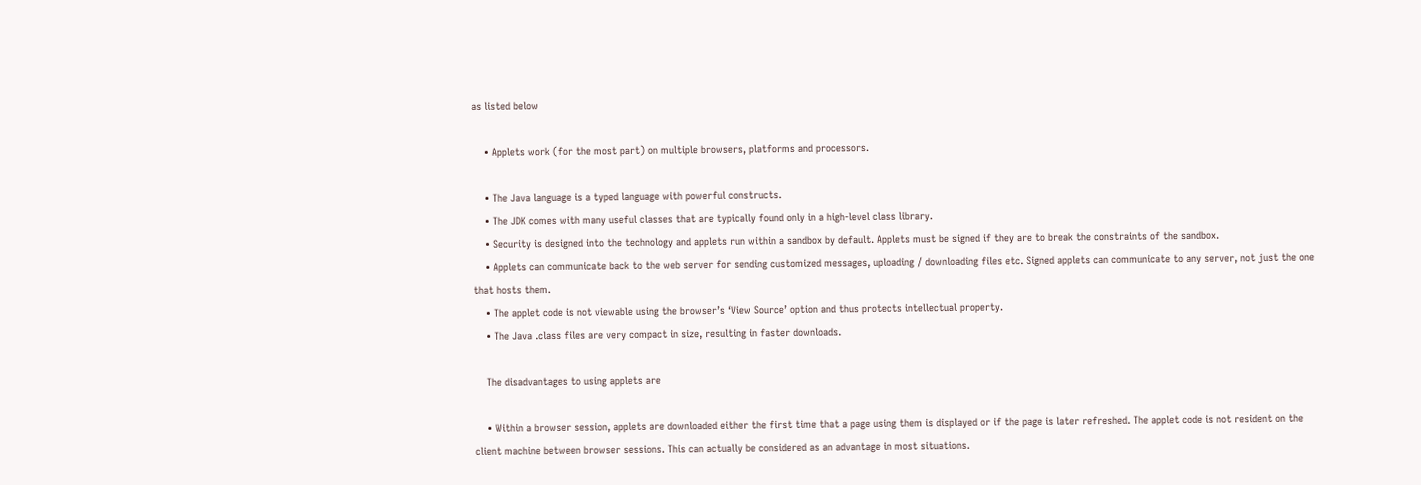as listed below

    • Applets work (for the most part) on multiple browsers, platforms and processors.

    • The Java language is a typed language with powerful constructs.
    • The JDK comes with many useful classes that are typically found only in a high-level class library.
    • Security is designed into the technology and applets run within a sandbox by default. Applets must be signed if they are to break the constraints of the sandbox.
    • Applets can communicate back to the web server for sending customized messages, uploading / downloading files etc. Signed applets can communicate to any server, not just the one that hosts them.
    • The applet code is not viewable using the browser’s ‘View Source’ option and thus protects intellectual property.
    • The Java .class files are very compact in size, resulting in faster downloads.

    The disadvantages to using applets are

    • Within a browser session, applets are downloaded either the first time that a page using them is displayed or if the page is later refreshed. The applet code is not resident on the client machine between browser sessions. This can actually be considered as an advantage in most situations.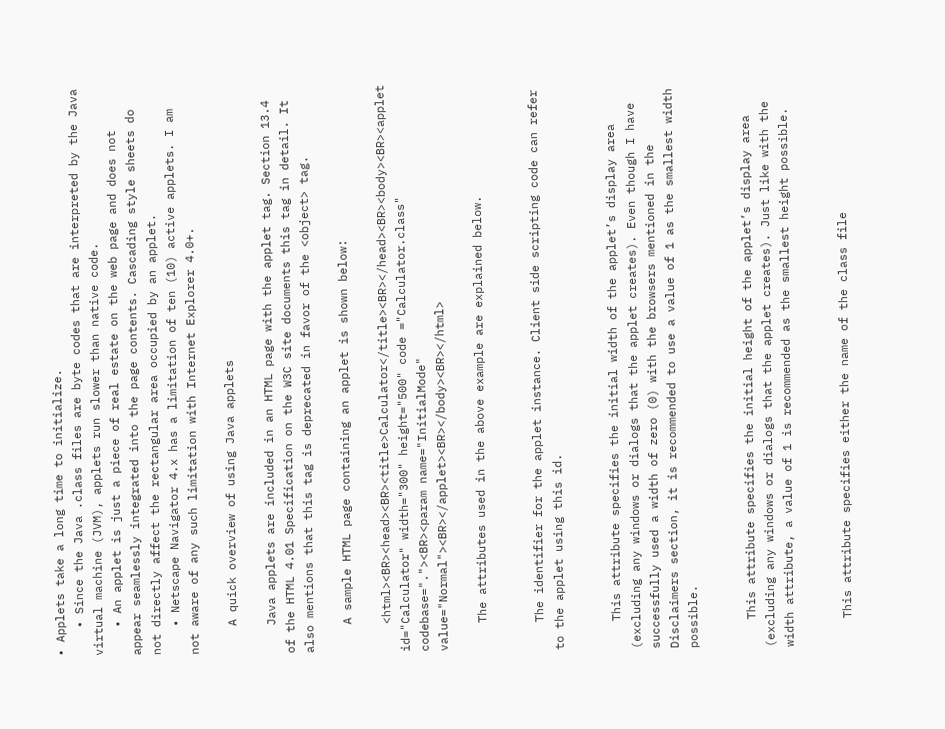• Applets take a long time to initialize.
    • Since the Java .class files are byte codes that are interpreted by the Java virtual machine (JVM), applets run slower than native code.
    • An applet is just a piece of real estate on the web page and does not appear seamlessly integrated into the page contents. Cascading style sheets do not directly affect the rectangular area occupied by an applet.
    • Netscape Navigator 4.x has a limitation of ten (10) active applets. I am not aware of any such limitation with Internet Explorer 4.0+.

    A quick overview of using Java applets

    Java applets are included in an HTML page with the applet tag. Section 13.4 of the HTML 4.01 Specification on the W3C site documents this tag in detail. It also mentions that this tag is deprecated in favor of the <object> tag.

    A sample HTML page containing an applet is shown below:

    <html><BR><head><BR><title>Calculator</title><BR></head><BR><body><BR><applet id="Calculator" width="300" height="500" code ="Calculator.class" codebase="."><BR><param name="InitialMode" value="Normal"><BR></applet><BR></body><BR></html>

    The attributes used in the above example are explained below.


    The identifier for the applet instance. Client side scripting code can refer to the applet using this id.


    This attribute specifies the initial width of the applet’s display area (excluding any windows or dialogs that the applet creates). Even though I have successfully used a width of zero (0) with the browsers mentioned in the Disclaimers section, it is recommended to use a value of 1 as the smallest width possible.


    This attribute specifies the initial height of the applet’s display area (excluding any windows or dialogs that the applet creates). Just like with the width attribute, a value of 1 is recommended as the smallest height possible.


    This attribute specifies either the name of the class file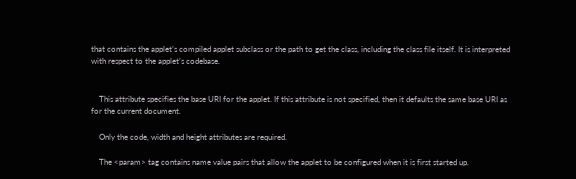that contains the applet’s compiled applet subclass or the path to get the class, including the class file itself. It is interpreted with respect to the applet’s codebase.


    This attribute specifies the base URI for the applet. If this attribute is not specified, then it defaults the same base URI as for the current document.

    Only the code, width and height attributes are required.

    The <param> tag contains name value pairs that allow the applet to be configured when it is first started up.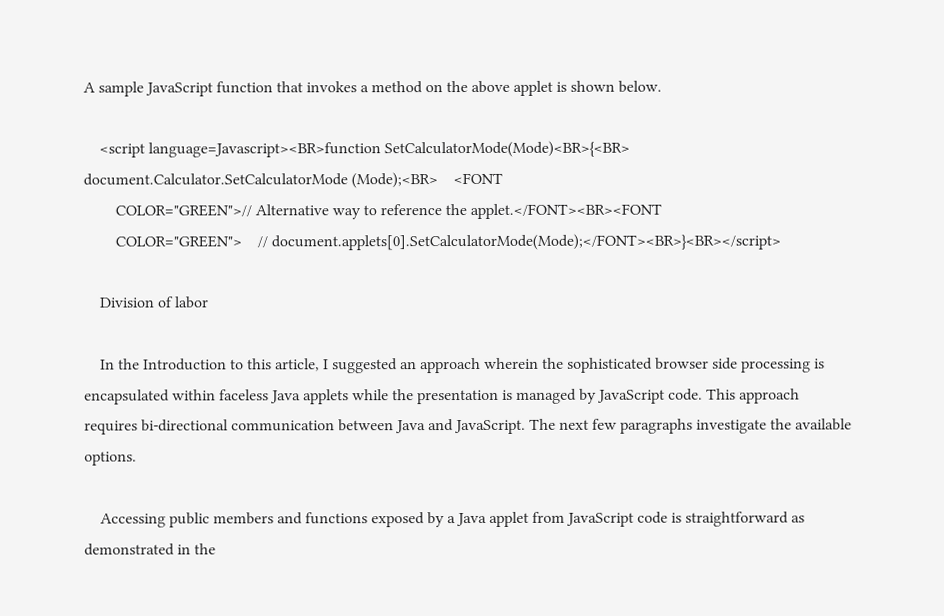A sample JavaScript function that invokes a method on the above applet is shown below.

    <script language=Javascript><BR>function SetCalculatorMode(Mode)<BR>{<BR>    document.Calculator.SetCalculatorMode (Mode);<BR>    <FONT
        COLOR="GREEN">// Alternative way to reference the applet.</FONT><BR><FONT
        COLOR="GREEN">    // document.applets[0].SetCalculatorMode(Mode);</FONT><BR>}<BR></script>

    Division of labor

    In the Introduction to this article, I suggested an approach wherein the sophisticated browser side processing is encapsulated within faceless Java applets while the presentation is managed by JavaScript code. This approach requires bi-directional communication between Java and JavaScript. The next few paragraphs investigate the available options.

    Accessing public members and functions exposed by a Java applet from JavaScript code is straightforward as demonstrated in the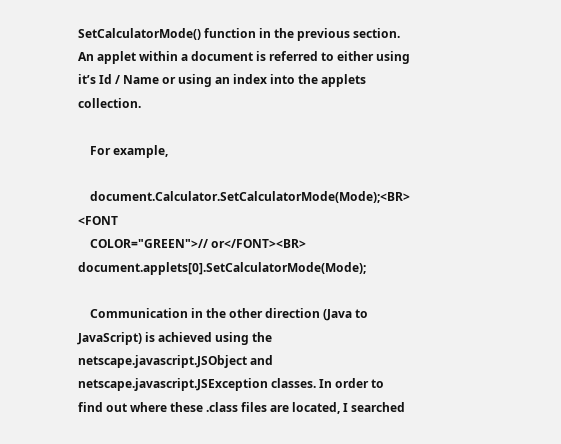SetCalculatorMode() function in the previous section. An applet within a document is referred to either using it’s Id / Name or using an index into the applets collection.

    For example,

    document.Calculator.SetCalculatorMode(Mode);<BR>    <FONT
    COLOR="GREEN">// or</FONT><BR>    document.applets[0].SetCalculatorMode(Mode);

    Communication in the other direction (Java to JavaScript) is achieved using the netscape.javascript.JSObject and netscape.javascript.JSException classes. In order to find out where these .class files are located, I searched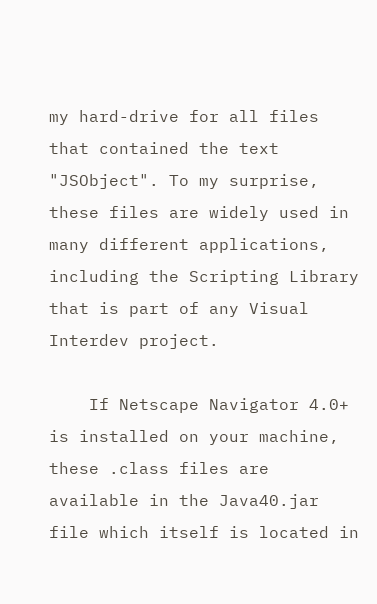my hard-drive for all files that contained the text "JSObject". To my surprise, these files are widely used in many different applications, including the Scripting Library that is part of any Visual Interdev project.

    If Netscape Navigator 4.0+ is installed on your machine, these .class files are available in the Java40.jar file which itself is located in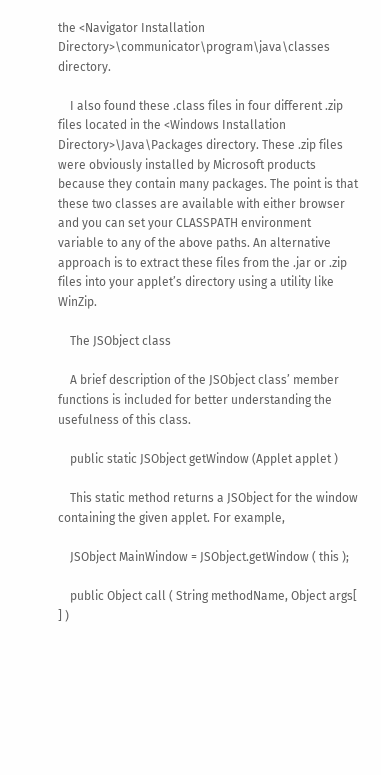the <Navigator Installation Directory>\communicator\program\java\classes directory.

    I also found these .class files in four different .zip files located in the <Windows Installation Directory>\Java\Packages directory. These .zip files were obviously installed by Microsoft products because they contain many packages. The point is that these two classes are available with either browser and you can set your CLASSPATH environment variable to any of the above paths. An alternative approach is to extract these files from the .jar or .zip files into your applet’s directory using a utility like WinZip.

    The JSObject class

    A brief description of the JSObject class’ member functions is included for better understanding the usefulness of this class.

    public static JSObject getWindow (Applet applet )

    This static method returns a JSObject for the window containing the given applet. For example,

    JSObject MainWindow = JSObject.getWindow ( this );

    public Object call ( String methodName, Object args[ ] )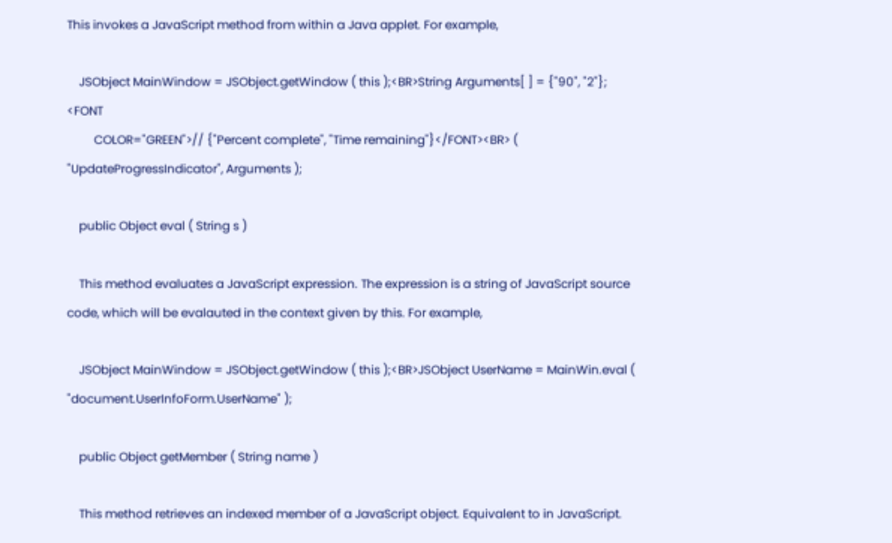This invokes a JavaScript method from within a Java applet. For example,

    JSObject MainWindow = JSObject.getWindow ( this );<BR>String Arguments[ ] = {"90", "2"};       <FONT
         COLOR="GREEN">// {"Percent complete", "Time remaining"}</FONT><BR> ( "UpdateProgressIndicator", Arguments );

    public Object eval ( String s )

    This method evaluates a JavaScript expression. The expression is a string of JavaScript source code, which will be evalauted in the context given by this. For example,

    JSObject MainWindow = JSObject.getWindow ( this );<BR>JSObject UserName = MainWin.eval ( "document.UserInfoForm.UserName" );

    public Object getMember ( String name )

    This method retrieves an indexed member of a JavaScript object. Equivalent to in JavaScript.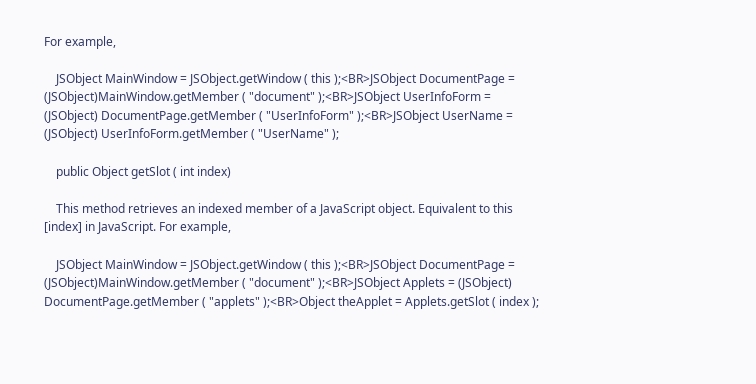For example,

    JSObject MainWindow = JSObject.getWindow ( this );<BR>JSObject DocumentPage = (JSObject)MainWindow.getMember ( "document" );<BR>JSObject UserInfoForm = (JSObject) DocumentPage.getMember ( "UserInfoForm" );<BR>JSObject UserName = (JSObject) UserInfoForm.getMember ( "UserName" );

    public Object getSlot ( int index)

    This method retrieves an indexed member of a JavaScript object. Equivalent to this [index] in JavaScript. For example,

    JSObject MainWindow = JSObject.getWindow ( this );<BR>JSObject DocumentPage = (JSObject)MainWindow.getMember ( "document" );<BR>JSObject Applets = (JSObject) DocumentPage.getMember ( "applets" );<BR>Object theApplet = Applets.getSlot ( index );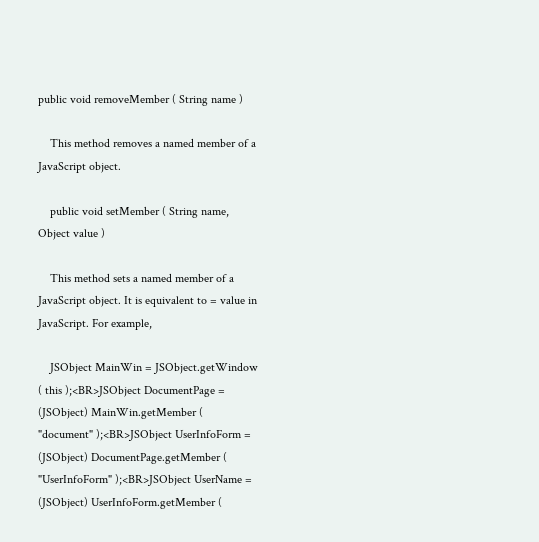public void removeMember ( String name )

    This method removes a named member of a JavaScript object.

    public void setMember ( String name, Object value )

    This method sets a named member of a JavaScript object. It is equivalent to = value in JavaScript. For example,

    JSObject MainWin = JSObject.getWindow ( this );<BR>JSObject DocumentPage = (JSObject) MainWin.getMember ( "document" );<BR>JSObject UserInfoForm = (JSObject) DocumentPage.getMember ( "UserInfoForm" );<BR>JSObject UserName = (JSObject) UserInfoForm.getMember (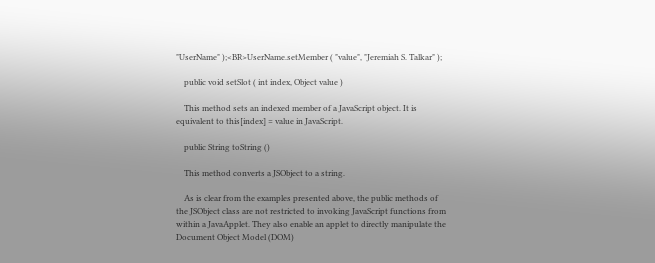"UserName" );<BR>UserName.setMember ( "value", "Jeremiah S. Talkar" );

    public void setSlot ( int index, Object value )

    This method sets an indexed member of a JavaScript object. It is equivalent to this[index] = value in JavaScript.

    public String toString ()

    This method converts a JSObject to a string.

    As is clear from the examples presented above, the public methods of the JSObject class are not restricted to invoking JavaScript functions from within a JavaApplet. They also enable an applet to directly manipulate the Document Object Model (DOM)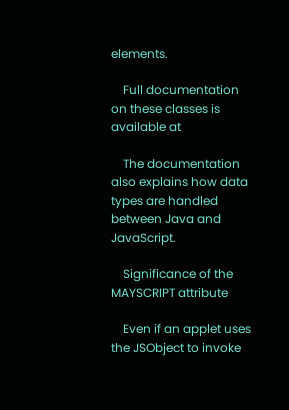elements.

    Full documentation on these classes is available at

    The documentation also explains how data types are handled between Java and JavaScript.

    Significance of the MAYSCRIPT attribute

    Even if an applet uses the JSObject to invoke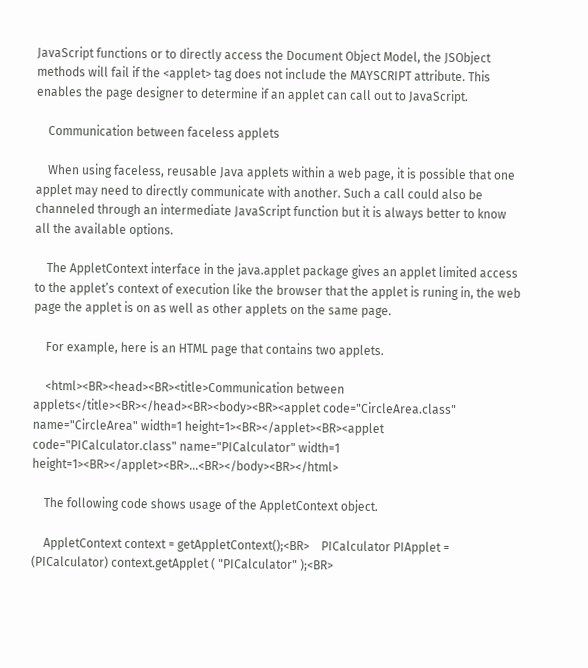JavaScript functions or to directly access the Document Object Model, the JSObject methods will fail if the <applet> tag does not include the MAYSCRIPT attribute. This enables the page designer to determine if an applet can call out to JavaScript.

    Communication between faceless applets

    When using faceless, reusable Java applets within a web page, it is possible that one applet may need to directly communicate with another. Such a call could also be channeled through an intermediate JavaScript function but it is always better to know all the available options.

    The AppletContext interface in the java.applet package gives an applet limited access to the applet’s context of execution like the browser that the applet is runing in, the web page the applet is on as well as other applets on the same page.

    For example, here is an HTML page that contains two applets.

    <html><BR><head><BR><title>Communication between applets</title><BR></head><BR><body><BR><applet code="CircleArea.class" name="CircleArea" width=1 height=1><BR></applet><BR><applet code="PICalculator.class" name="PICalculator" width=1 height=1><BR></applet><BR>...<BR></body><BR></html>

    The following code shows usage of the AppletContext object.

    AppletContext context = getAppletContext();<BR>    PICalculator PIApplet = (PICalculator) context.getApplet ( "PICalculator" );<BR>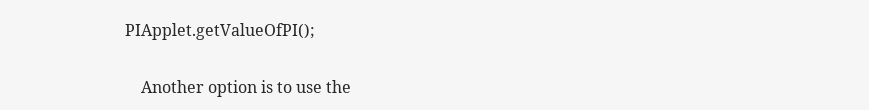PIApplet.getValueOfPI();

    Another option is to use the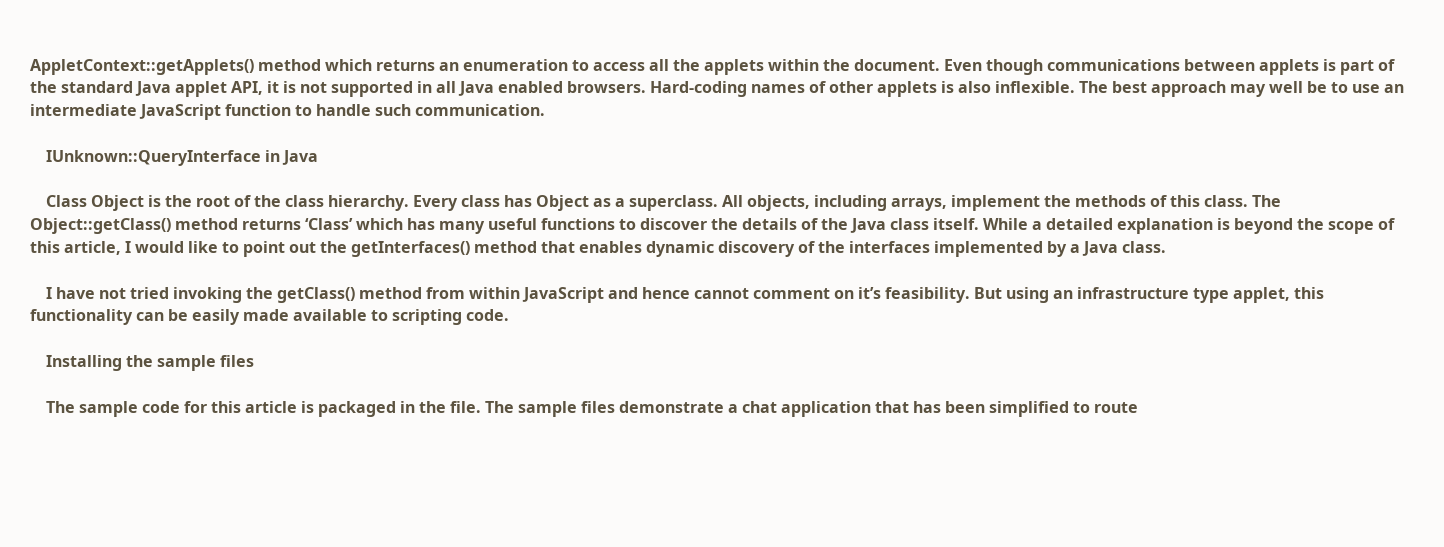AppletContext::getApplets() method which returns an enumeration to access all the applets within the document. Even though communications between applets is part of the standard Java applet API, it is not supported in all Java enabled browsers. Hard-coding names of other applets is also inflexible. The best approach may well be to use an intermediate JavaScript function to handle such communication.

    IUnknown::QueryInterface in Java

    Class Object is the root of the class hierarchy. Every class has Object as a superclass. All objects, including arrays, implement the methods of this class. The Object::getClass() method returns ‘Class’ which has many useful functions to discover the details of the Java class itself. While a detailed explanation is beyond the scope of this article, I would like to point out the getInterfaces() method that enables dynamic discovery of the interfaces implemented by a Java class.

    I have not tried invoking the getClass() method from within JavaScript and hence cannot comment on it’s feasibility. But using an infrastructure type applet, this functionality can be easily made available to scripting code.

    Installing the sample files

    The sample code for this article is packaged in the file. The sample files demonstrate a chat application that has been simplified to route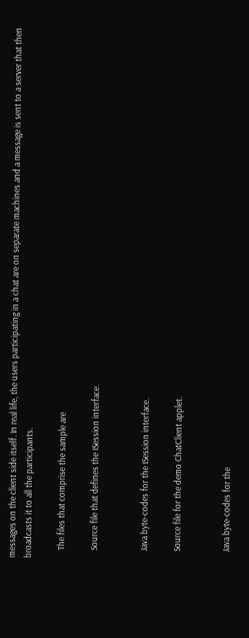messages on the client side itself. In real life, the users participating in a chat are on separate machines and a message is sent to a server that then broadcasts it to all the participants.

    The files that comprise the sample are

    Source file that defines the ISession interface.


    Java byte-codes for the ISession interface.

    Source file for the demo ChatClient applet.


    Java byte-codes for the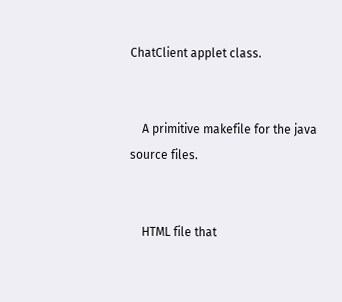ChatClient applet class.


    A primitive makefile for the java source files.


    HTML file that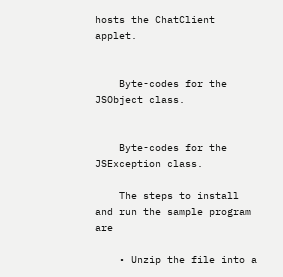hosts the ChatClient applet.


    Byte-codes for the JSObject class.


    Byte-codes for the JSException class.

    The steps to install and run the sample program are

    • Unzip the file into a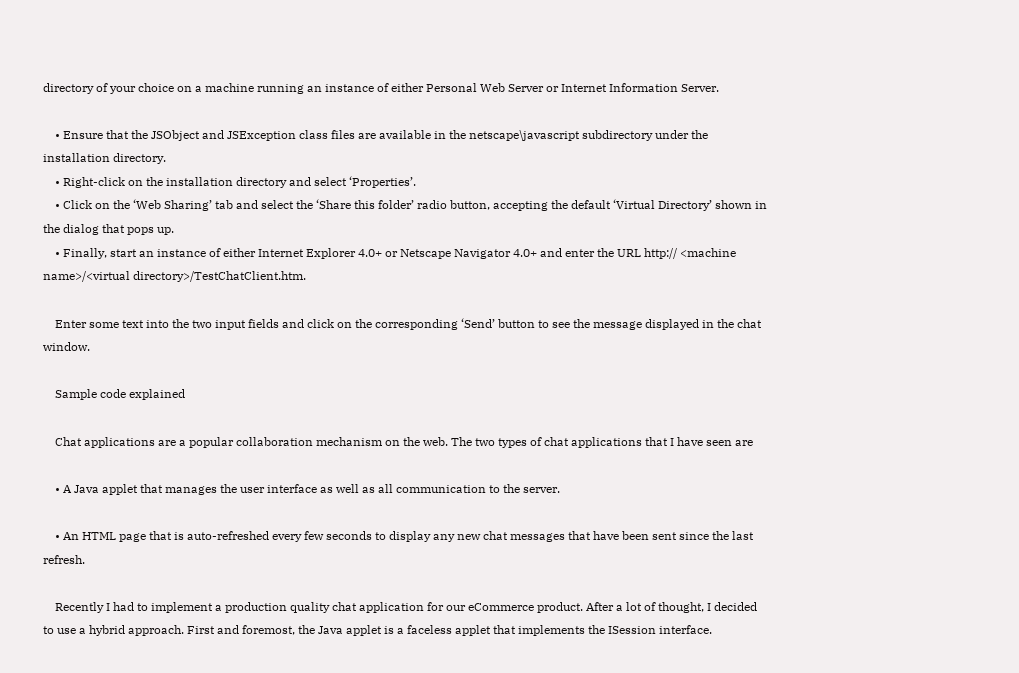directory of your choice on a machine running an instance of either Personal Web Server or Internet Information Server.

    • Ensure that the JSObject and JSException class files are available in the netscape\javascript subdirectory under the installation directory.
    • Right-click on the installation directory and select ‘Properties’.
    • Click on the ‘Web Sharing’ tab and select the ‘Share this folder’ radio button, accepting the default ‘Virtual Directory’ shown in the dialog that pops up.
    • Finally, start an instance of either Internet Explorer 4.0+ or Netscape Navigator 4.0+ and enter the URL http:// <machine name>/<virtual directory>/TestChatClient.htm.

    Enter some text into the two input fields and click on the corresponding ‘Send’ button to see the message displayed in the chat window.

    Sample code explained

    Chat applications are a popular collaboration mechanism on the web. The two types of chat applications that I have seen are

    • A Java applet that manages the user interface as well as all communication to the server.

    • An HTML page that is auto-refreshed every few seconds to display any new chat messages that have been sent since the last refresh.

    Recently I had to implement a production quality chat application for our eCommerce product. After a lot of thought, I decided to use a hybrid approach. First and foremost, the Java applet is a faceless applet that implements the ISession interface.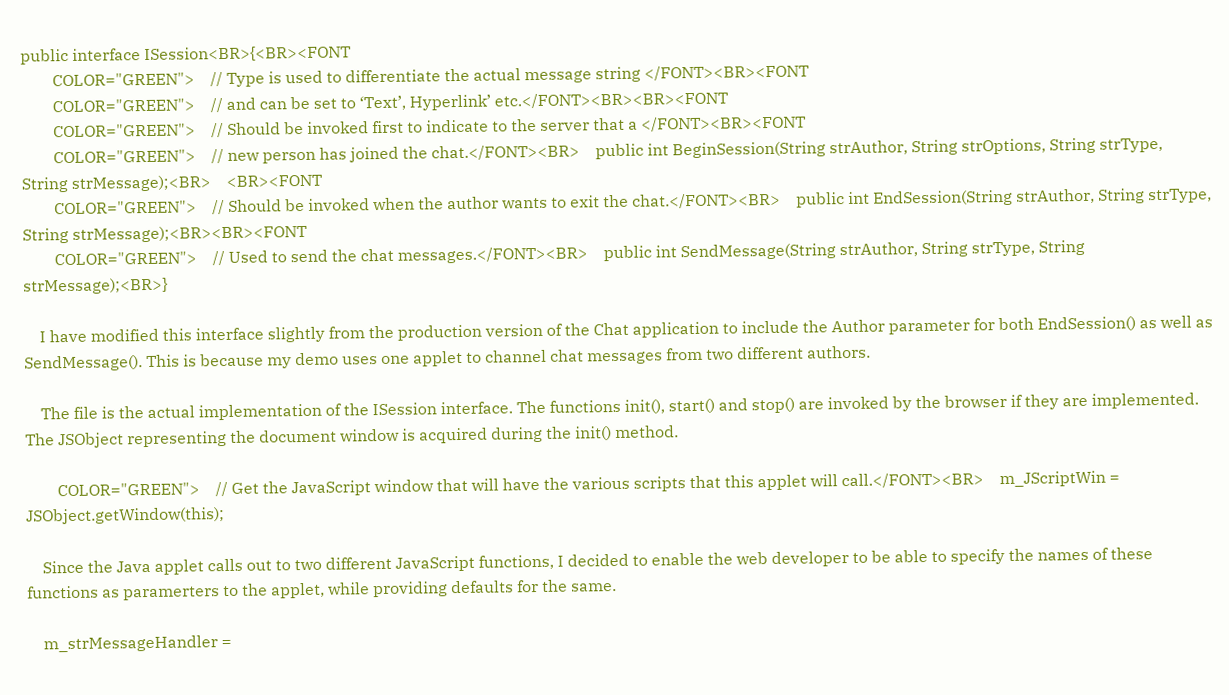public interface ISession<BR>{<BR><FONT
        COLOR="GREEN">    // Type is used to differentiate the actual message string </FONT><BR><FONT
        COLOR="GREEN">    // and can be set to ‘Text’, Hyperlink’ etc.</FONT><BR><BR><FONT
        COLOR="GREEN">    // Should be invoked first to indicate to the server that a </FONT><BR><FONT
        COLOR="GREEN">    // new person has joined the chat.</FONT><BR>    public int BeginSession(String strAuthor, String strOptions, String strType, String strMessage);<BR>    <BR><FONT
        COLOR="GREEN">    // Should be invoked when the author wants to exit the chat.</FONT><BR>    public int EndSession(String strAuthor, String strType, String strMessage);<BR><BR><FONT
        COLOR="GREEN">    // Used to send the chat messages.</FONT><BR>    public int SendMessage(String strAuthor, String strType, String strMessage);<BR>}

    I have modified this interface slightly from the production version of the Chat application to include the Author parameter for both EndSession() as well as SendMessage(). This is because my demo uses one applet to channel chat messages from two different authors.

    The file is the actual implementation of the ISession interface. The functions init(), start() and stop() are invoked by the browser if they are implemented. The JSObject representing the document window is acquired during the init() method.

        COLOR="GREEN">    // Get the JavaScript window that will have the various scripts that this applet will call.</FONT><BR>    m_JScriptWin = JSObject.getWindow(this);

    Since the Java applet calls out to two different JavaScript functions, I decided to enable the web developer to be able to specify the names of these functions as paramerters to the applet, while providing defaults for the same.

    m_strMessageHandler =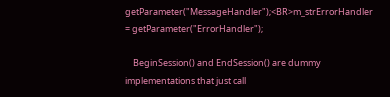getParameter("MessageHandler");<BR>m_strErrorHandler = getParameter("ErrorHandler");

    BeginSession() and EndSession() are dummy implementations that just call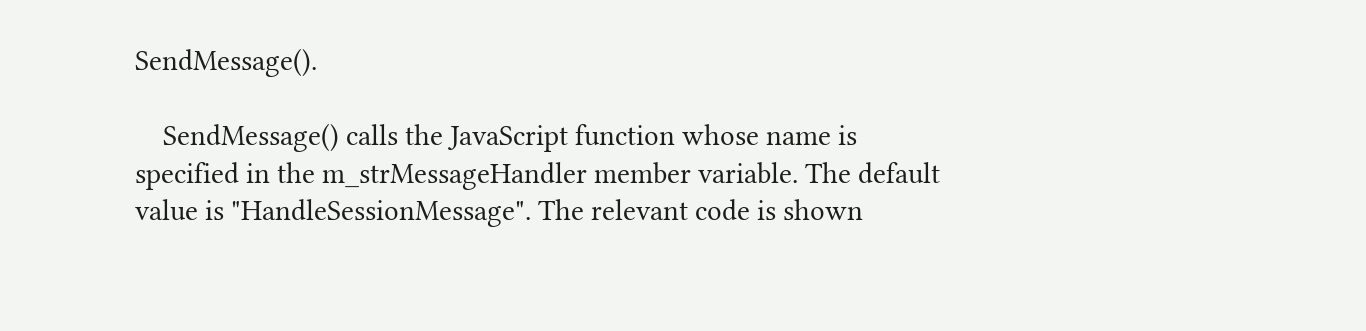SendMessage().

    SendMessage() calls the JavaScript function whose name is specified in the m_strMessageHandler member variable. The default value is "HandleSessionMessage". The relevant code is shown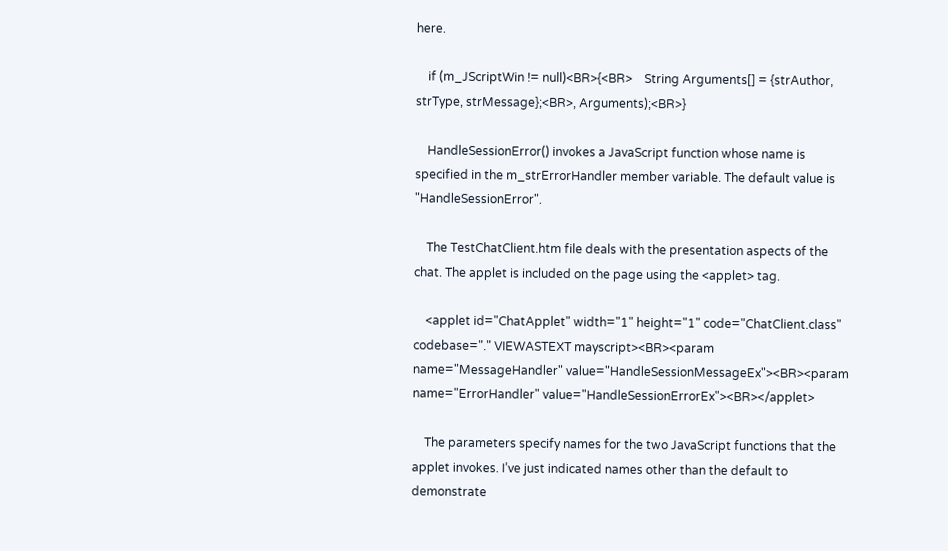here.

    if (m_JScriptWin != null)<BR>{<BR>    String Arguments[] = {strAuthor, strType, strMessage};<BR>, Arguments);<BR>}

    HandleSessionError() invokes a JavaScript function whose name is specified in the m_strErrorHandler member variable. The default value is "HandleSessionError".

    The TestChatClient.htm file deals with the presentation aspects of the chat. The applet is included on the page using the <applet> tag.

    <applet id="ChatApplet" width="1" height="1" code="ChatClient.class" codebase="." VIEWASTEXT mayscript><BR><param name="MessageHandler" value="HandleSessionMessageEx"><BR><param name="ErrorHandler" value="HandleSessionErrorEx"><BR></applet>

    The parameters specify names for the two JavaScript functions that the applet invokes. I’ve just indicated names other than the default to demonstrate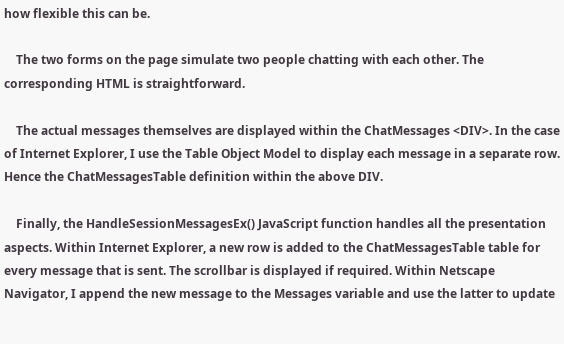how flexible this can be.

    The two forms on the page simulate two people chatting with each other. The corresponding HTML is straightforward.

    The actual messages themselves are displayed within the ChatMessages <DIV>. In the case of Internet Explorer, I use the Table Object Model to display each message in a separate row. Hence the ChatMessagesTable definition within the above DIV.

    Finally, the HandleSessionMessagesEx() JavaScript function handles all the presentation aspects. Within Internet Explorer, a new row is added to the ChatMessagesTable table for every message that is sent. The scrollbar is displayed if required. Within Netscape Navigator, I append the new message to the Messages variable and use the latter to update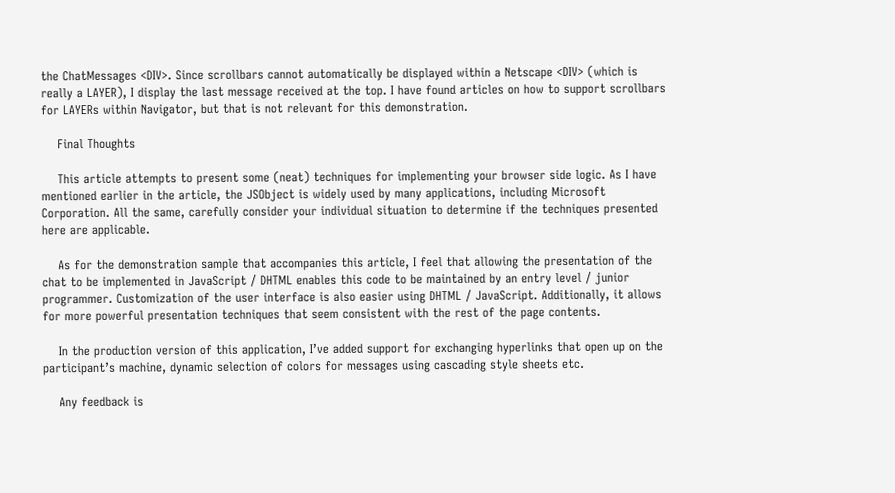the ChatMessages <DIV>. Since scrollbars cannot automatically be displayed within a Netscape <DIV> (which is really a LAYER), I display the last message received at the top. I have found articles on how to support scrollbars for LAYERs within Navigator, but that is not relevant for this demonstration.

    Final Thoughts

    This article attempts to present some (neat) techniques for implementing your browser side logic. As I have mentioned earlier in the article, the JSObject is widely used by many applications, including Microsoft Corporation. All the same, carefully consider your individual situation to determine if the techniques presented here are applicable.

    As for the demonstration sample that accompanies this article, I feel that allowing the presentation of the chat to be implemented in JavaScript / DHTML enables this code to be maintained by an entry level / junior programmer. Customization of the user interface is also easier using DHTML / JavaScript. Additionally, it allows for more powerful presentation techniques that seem consistent with the rest of the page contents.

    In the production version of this application, I’ve added support for exchanging hyperlinks that open up on the participant’s machine, dynamic selection of colors for messages using cascading style sheets etc.

    Any feedback is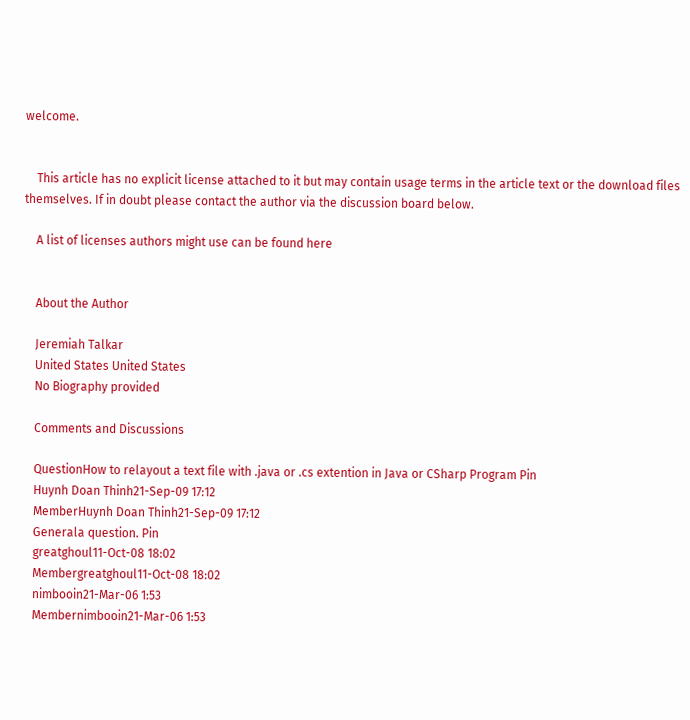welcome.


    This article has no explicit license attached to it but may contain usage terms in the article text or the download files themselves. If in doubt please contact the author via the discussion board below.

    A list of licenses authors might use can be found here


    About the Author

    Jeremiah Talkar
    United States United States
    No Biography provided

    Comments and Discussions

    QuestionHow to relayout a text file with .java or .cs extention in Java or CSharp Program Pin
    Huynh Doan Thinh21-Sep-09 17:12
    MemberHuynh Doan Thinh21-Sep-09 17:12
    Generala question. Pin
    greatghoul11-Oct-08 18:02
    Membergreatghoul11-Oct-08 18:02
    nimbooin21-Mar-06 1:53
    Membernimbooin21-Mar-06 1:53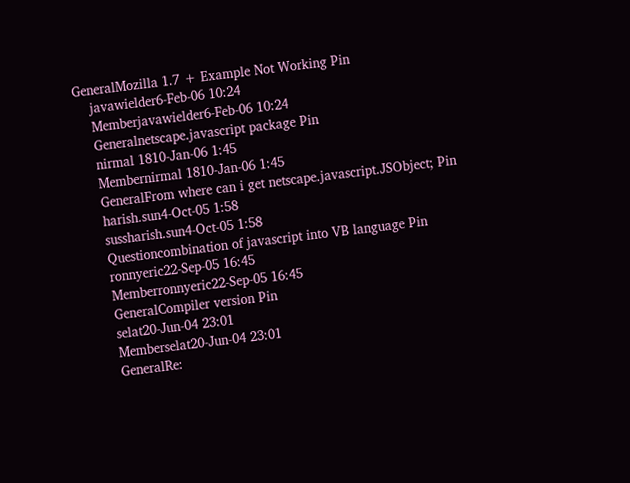GeneralMozilla 1.7 + Example Not Working Pin
    javawielder6-Feb-06 10:24
    Memberjavawielder6-Feb-06 10:24
    Generalnetscape.javascript package Pin
    nirmal 1810-Jan-06 1:45
    Membernirmal 1810-Jan-06 1:45
    GeneralFrom where can i get netscape.javascript.JSObject; Pin
    harish.sun4-Oct-05 1:58
    sussharish.sun4-Oct-05 1:58
    Questioncombination of javascript into VB language Pin
    ronnyeric22-Sep-05 16:45
    Memberronnyeric22-Sep-05 16:45
    GeneralCompiler version Pin
    selat20-Jun-04 23:01
    Memberselat20-Jun-04 23:01
    GeneralRe: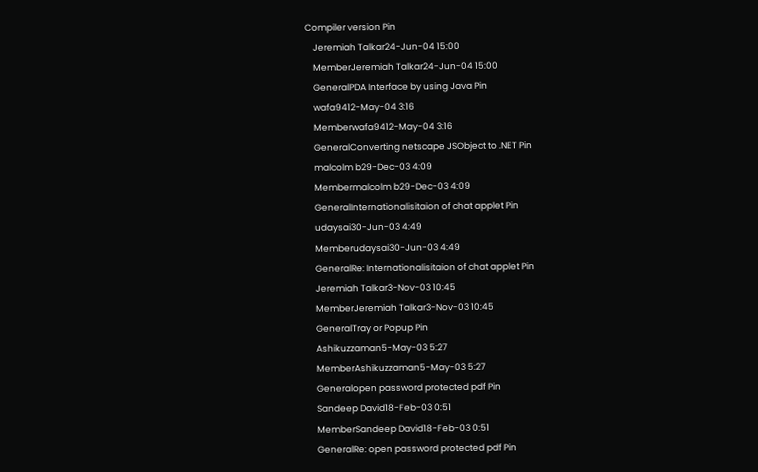Compiler version Pin
    Jeremiah Talkar24-Jun-04 15:00
    MemberJeremiah Talkar24-Jun-04 15:00
    GeneralPDA Interface by using Java Pin
    wafa9412-May-04 3:16
    Memberwafa9412-May-04 3:16
    GeneralConverting netscape JSObject to .NET Pin
    malcolm b29-Dec-03 4:09
    Membermalcolm b29-Dec-03 4:09
    GeneralInternationalisitaion of chat applet Pin
    udaysai30-Jun-03 4:49
    Memberudaysai30-Jun-03 4:49
    GeneralRe: Internationalisitaion of chat applet Pin
    Jeremiah Talkar3-Nov-03 10:45
    MemberJeremiah Talkar3-Nov-03 10:45
    GeneralTray or Popup Pin
    Ashikuzzaman5-May-03 5:27
    MemberAshikuzzaman5-May-03 5:27
    Generalopen password protected pdf Pin
    Sandeep David18-Feb-03 0:51
    MemberSandeep David18-Feb-03 0:51
    GeneralRe: open password protected pdf Pin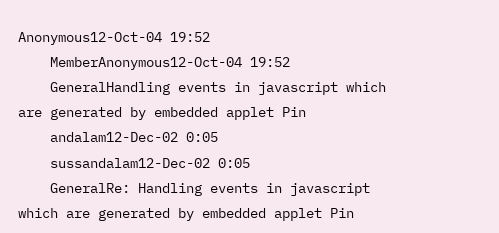Anonymous12-Oct-04 19:52
    MemberAnonymous12-Oct-04 19:52
    GeneralHandling events in javascript which are generated by embedded applet Pin
    andalam12-Dec-02 0:05
    sussandalam12-Dec-02 0:05
    GeneralRe: Handling events in javascript which are generated by embedded applet Pin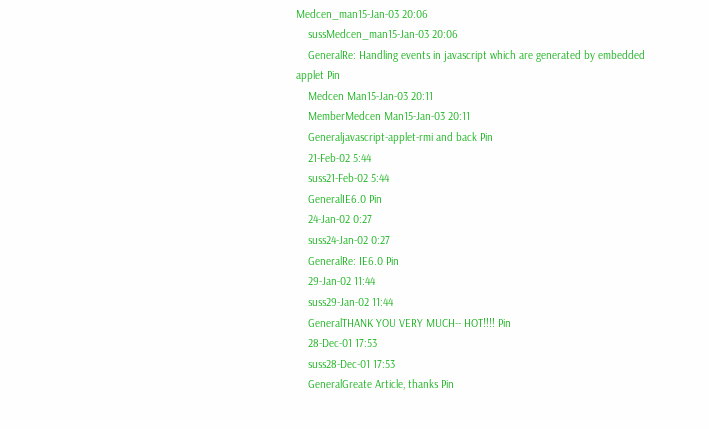Medcen_man15-Jan-03 20:06
    sussMedcen_man15-Jan-03 20:06
    GeneralRe: Handling events in javascript which are generated by embedded applet Pin
    Medcen Man15-Jan-03 20:11
    MemberMedcen Man15-Jan-03 20:11
    Generaljavascript-applet-rmi and back Pin
    21-Feb-02 5:44
    suss21-Feb-02 5:44
    GeneralIE6.0 Pin
    24-Jan-02 0:27
    suss24-Jan-02 0:27
    GeneralRe: IE6.0 Pin
    29-Jan-02 11:44
    suss29-Jan-02 11:44
    GeneralTHANK YOU VERY MUCH-- HOT!!!! Pin
    28-Dec-01 17:53
    suss28-Dec-01 17:53
    GeneralGreate Article, thanks Pin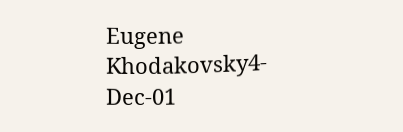Eugene Khodakovsky4-Dec-01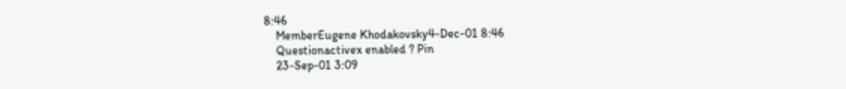8:46
    MemberEugene Khodakovsky4-Dec-01 8:46
    Questionactivex enabled ? Pin
    23-Sep-01 3:09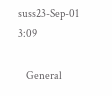suss23-Sep-01 3:09

    General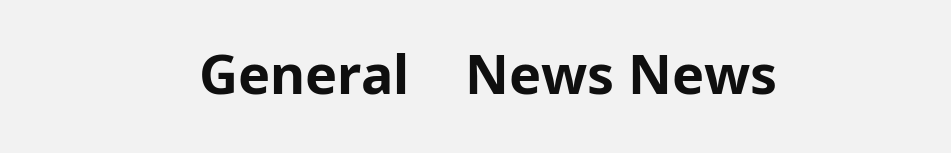General    News News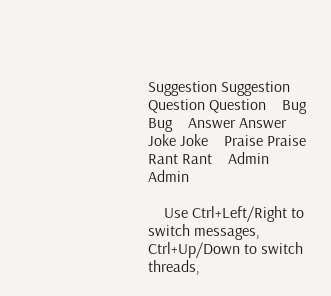Suggestion Suggestion    Question Question    Bug Bug    Answer Answer    Joke Joke    Praise Praise    Rant Rant    Admin Admin

    Use Ctrl+Left/Right to switch messages, Ctrl+Up/Down to switch threads,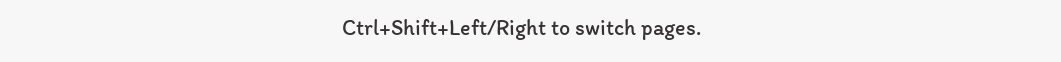Ctrl+Shift+Left/Right to switch pages.